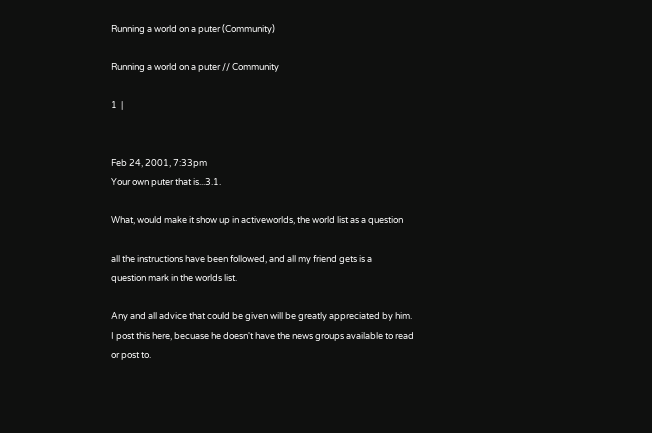Running a world on a puter (Community)

Running a world on a puter // Community

1  |


Feb 24, 2001, 7:33pm
Your own puter that is...3.1.

What, would make it show up in activeworlds, the world list as a question

all the instructions have been followed, and all my friend gets is a
question mark in the worlds list.

Any and all advice that could be given will be greatly appreciated by him.
I post this here, becuase he doesn't have the news groups available to read
or post to.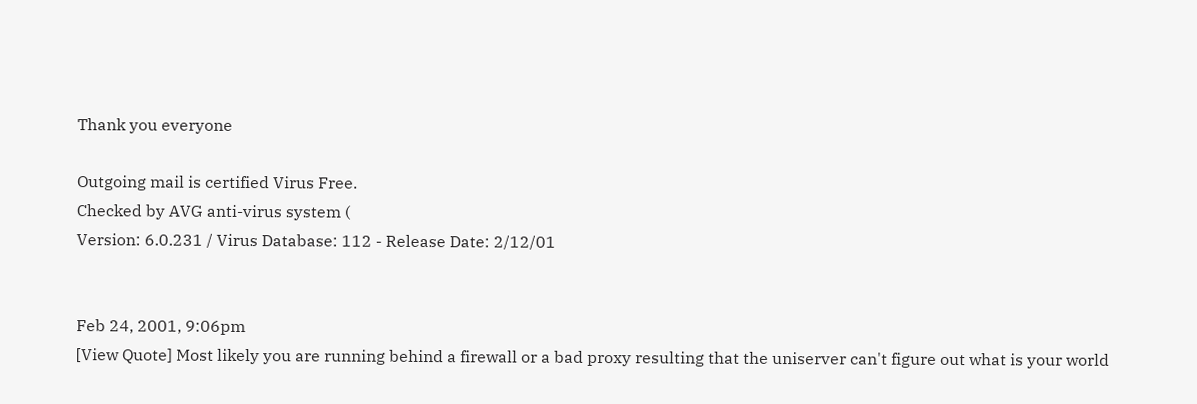Thank you everyone

Outgoing mail is certified Virus Free.
Checked by AVG anti-virus system (
Version: 6.0.231 / Virus Database: 112 - Release Date: 2/12/01


Feb 24, 2001, 9:06pm
[View Quote] Most likely you are running behind a firewall or a bad proxy resulting that the uniserver can't figure out what is your world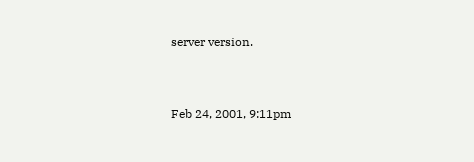server version.


Feb 24, 2001, 9:11pm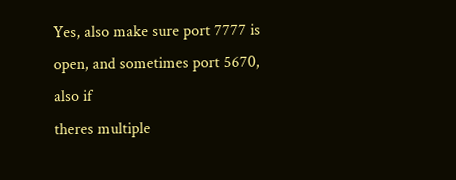Yes, also make sure port 7777 is open, and sometimes port 5670, also if
theres multiple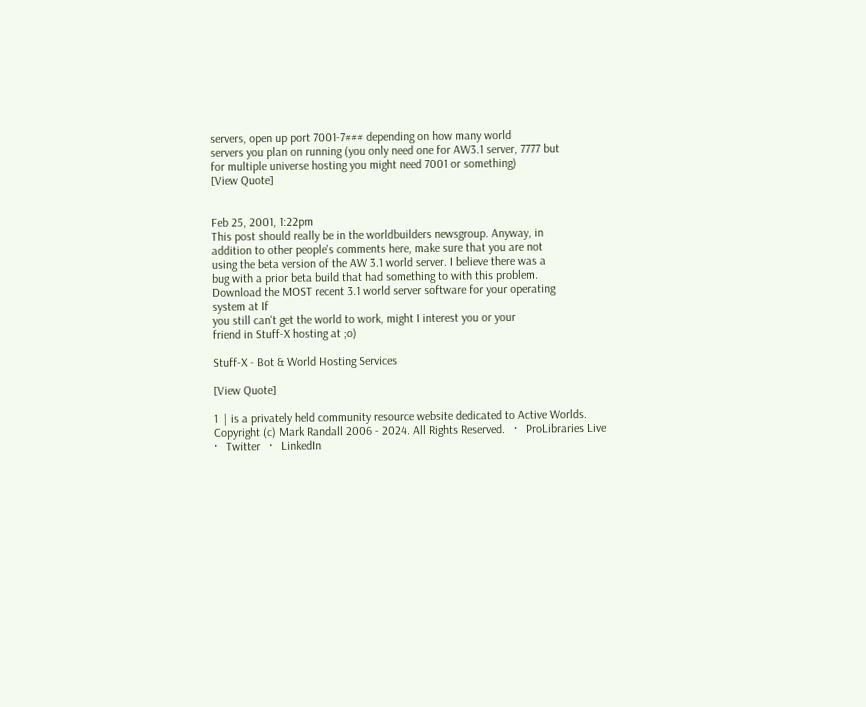servers, open up port 7001-7### depending on how many world
servers you plan on running (you only need one for AW3.1 server, 7777 but
for multiple universe hosting you might need 7001 or something)
[View Quote]


Feb 25, 2001, 1:22pm
This post should really be in the worldbuilders newsgroup. Anyway, in
addition to other people's comments here, make sure that you are not
using the beta version of the AW 3.1 world server. I believe there was a
bug with a prior beta build that had something to with this problem.
Download the MOST recent 3.1 world server software for your operating
system at If
you still can't get the world to work, might I interest you or your
friend in Stuff-X hosting at ;o)

Stuff-X - Bot & World Hosting Services

[View Quote]

1  | is a privately held community resource website dedicated to Active Worlds.
Copyright (c) Mark Randall 2006 - 2024. All Rights Reserved.   ·   ProLibraries Live   ·   Twitter   ·   LinkedIn